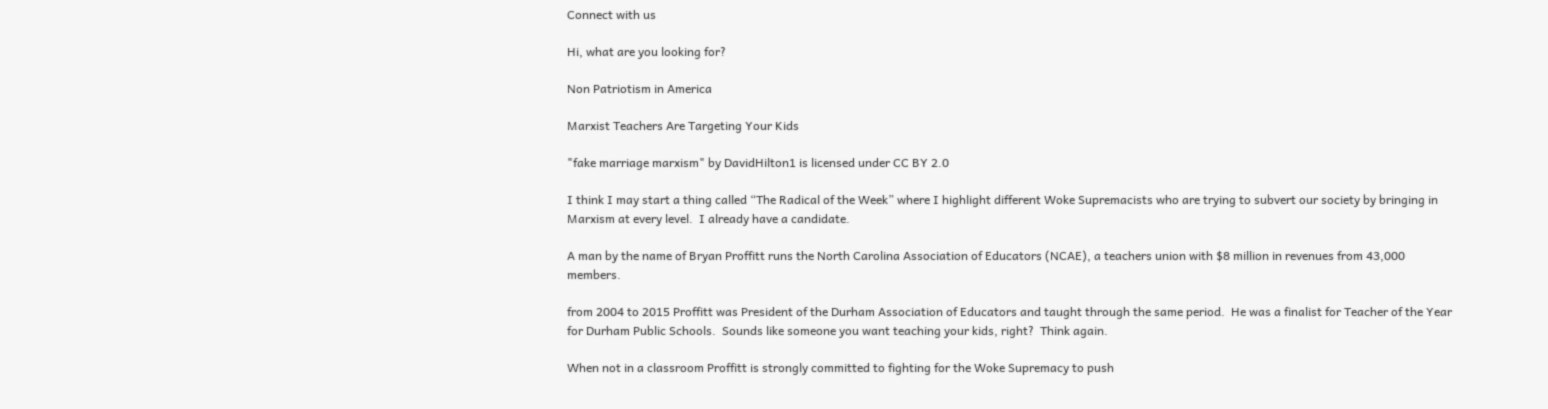Connect with us

Hi, what are you looking for?

Non Patriotism in America

Marxist Teachers Are Targeting Your Kids

"fake marriage marxism" by DavidHilton1 is licensed under CC BY 2.0

I think I may start a thing called “The Radical of the Week” where I highlight different Woke Supremacists who are trying to subvert our society by bringing in Marxism at every level.  I already have a candidate.

A man by the name of Bryan Proffitt runs the North Carolina Association of Educators (NCAE), a teachers union with $8 million in revenues from 43,000 members.

from 2004 to 2015 Proffitt was President of the Durham Association of Educators and taught through the same period.  He was a finalist for Teacher of the Year for Durham Public Schools.  Sounds like someone you want teaching your kids, right?  Think again.

When not in a classroom Proffitt is strongly committed to fighting for the Woke Supremacy to push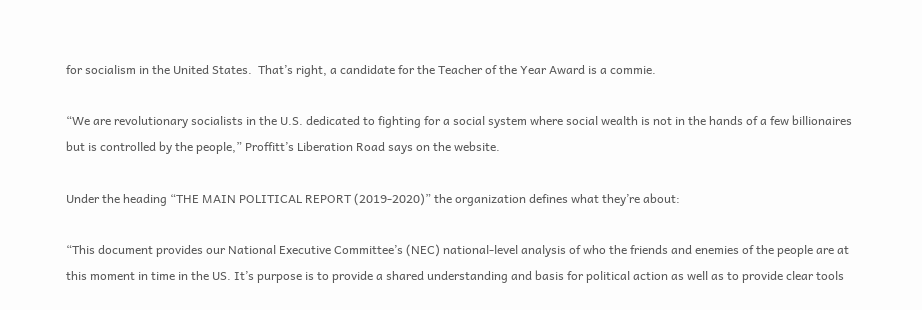for socialism in the United States.  That’s right, a candidate for the Teacher of the Year Award is a commie.

“We are revolutionary socialists in the U.S. dedicated to fighting for a social system where social wealth is not in the hands of a few billionaires but is controlled by the people,” Proffitt’s Liberation Road says on the website.

Under the heading “THE MAIN POLITICAL REPORT (2019-2020)” the organization defines what they’re about:

“This document provides our National Executive Committee’s (NEC) national-level analysis of who the friends and enemies of the people are at this moment in time in the US. It’s purpose is to provide a shared understanding and basis for political action as well as to provide clear tools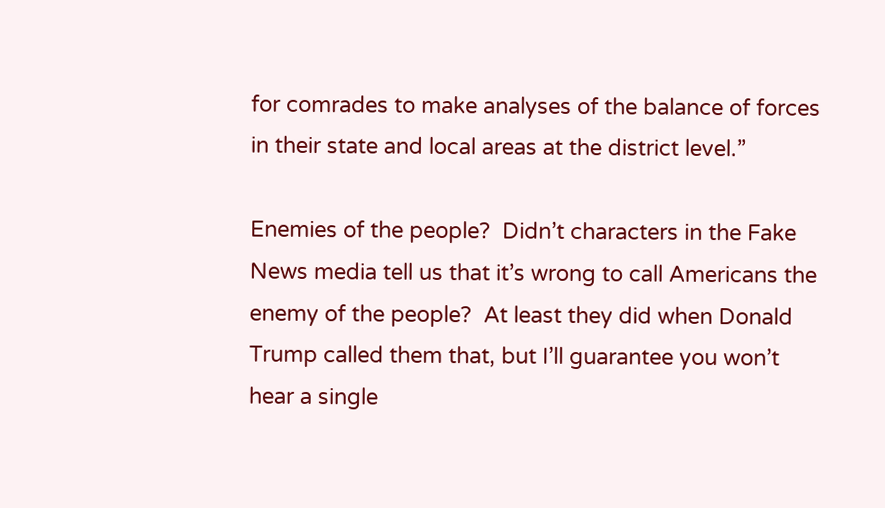for comrades to make analyses of the balance of forces in their state and local areas at the district level.”

Enemies of the people?  Didn’t characters in the Fake News media tell us that it’s wrong to call Americans the enemy of the people?  At least they did when Donald Trump called them that, but I’ll guarantee you won’t hear a single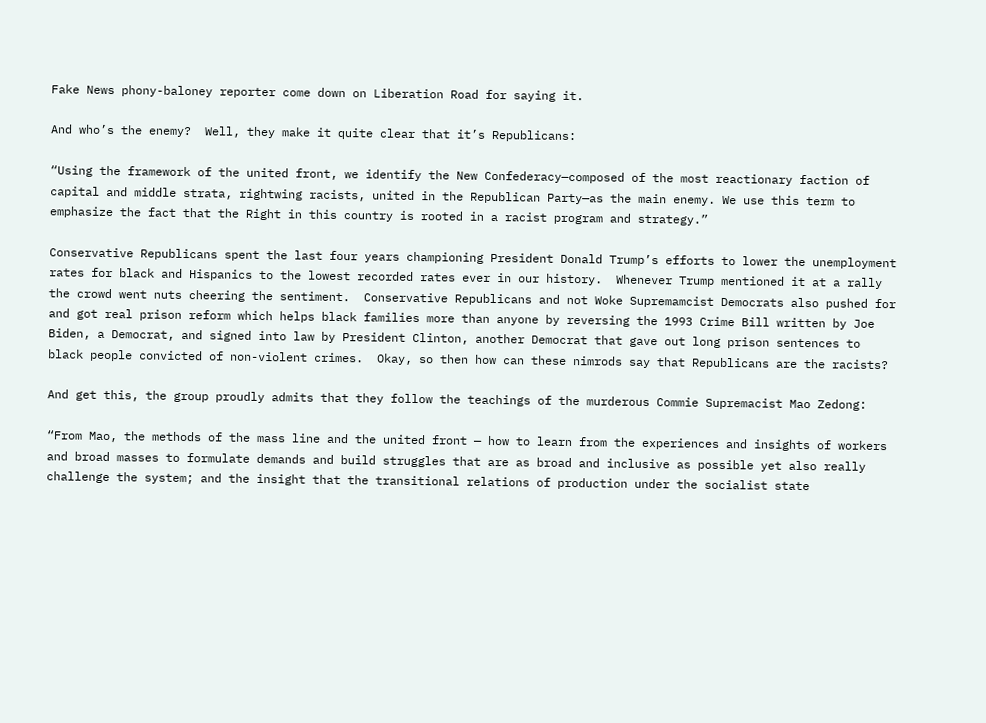Fake News phony-baloney reporter come down on Liberation Road for saying it.

And who’s the enemy?  Well, they make it quite clear that it’s Republicans:

“Using the framework of the united front, we identify the New Confederacy—composed of the most reactionary faction of capital and middle strata, rightwing racists, united in the Republican Party—as the main enemy. We use this term to emphasize the fact that the Right in this country is rooted in a racist program and strategy.”

Conservative Republicans spent the last four years championing President Donald Trump’s efforts to lower the unemployment rates for black and Hispanics to the lowest recorded rates ever in our history.  Whenever Trump mentioned it at a rally the crowd went nuts cheering the sentiment.  Conservative Republicans and not Woke Supremamcist Democrats also pushed for and got real prison reform which helps black families more than anyone by reversing the 1993 Crime Bill written by Joe Biden, a Democrat, and signed into law by President Clinton, another Democrat that gave out long prison sentences to black people convicted of non-violent crimes.  Okay, so then how can these nimrods say that Republicans are the racists?

And get this, the group proudly admits that they follow the teachings of the murderous Commie Supremacist Mao Zedong:

“From Mao, the methods of the mass line and the united front — how to learn from the experiences and insights of workers and broad masses to formulate demands and build struggles that are as broad and inclusive as possible yet also really challenge the system; and the insight that the transitional relations of production under the socialist state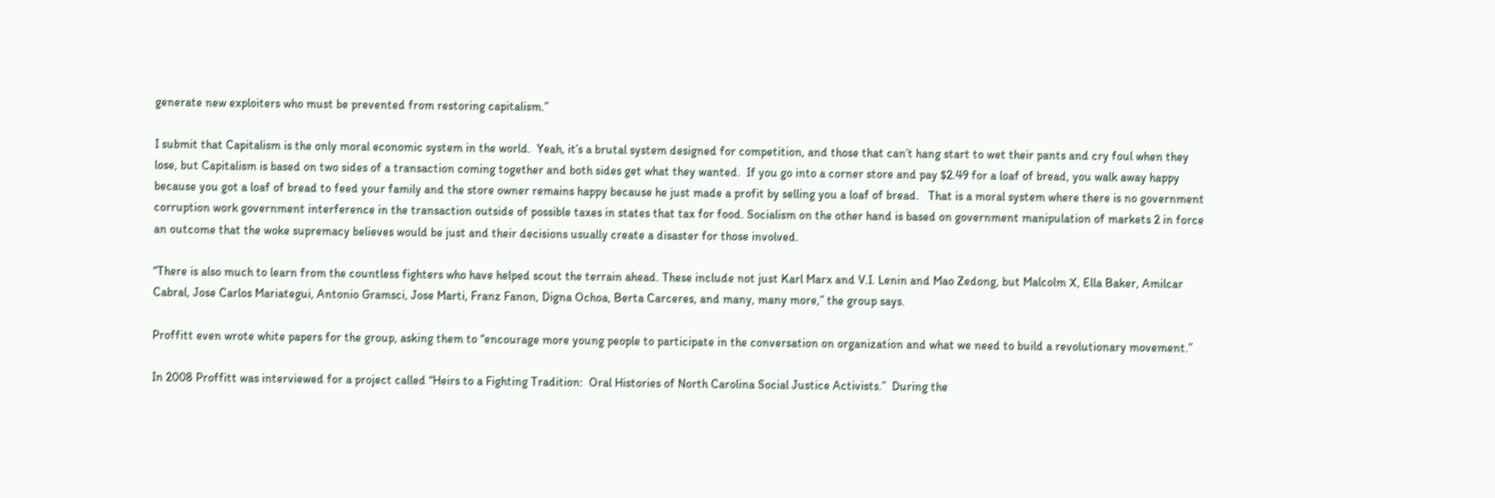generate new exploiters who must be prevented from restoring capitalism.”

I submit that Capitalism is the only moral economic system in the world.  Yeah, it’s a brutal system designed for competition, and those that can’t hang start to wet their pants and cry foul when they lose, but Capitalism is based on two sides of a transaction coming together and both sides get what they wanted.  If you go into a corner store and pay $2.49 for a loaf of bread, you walk away happy because you got a loaf of bread to feed your family and the store owner remains happy because he just made a profit by selling you a loaf of bread.   That is a moral system where there is no government corruption work government interference in the transaction outside of possible taxes in states that tax for food. Socialism on the other hand is based on government manipulation of markets 2 in force an outcome that the woke supremacy believes would be just and their decisions usually create a disaster for those involved.

“There is also much to learn from the countless fighters who have helped scout the terrain ahead. These include not just Karl Marx and V.I. Lenin and Mao Zedong, but Malcolm X, Ella Baker, Amilcar Cabral, Jose Carlos Mariategui, Antonio Gramsci, Jose Marti, Franz Fanon, Digna Ochoa, Berta Carceres, and many, many more,” the group says.

Proffitt even wrote white papers for the group, asking them to “encourage more young people to participate in the conversation on organization and what we need to build a revolutionary movement.”

In 2008 Proffitt was interviewed for a project called “Heirs to a Fighting Tradition:  Oral Histories of North Carolina Social Justice Activists.”  During the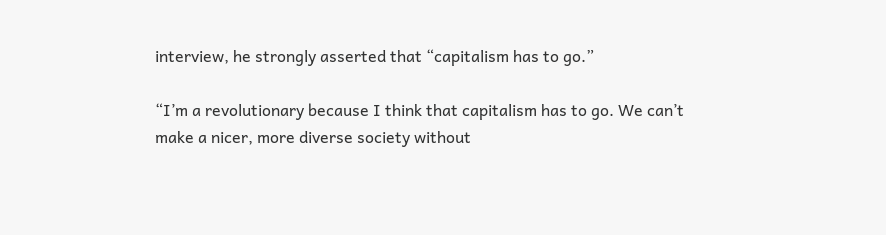interview, he strongly asserted that “capitalism has to go.”

“I’m a revolutionary because I think that capitalism has to go. We can’t make a nicer, more diverse society without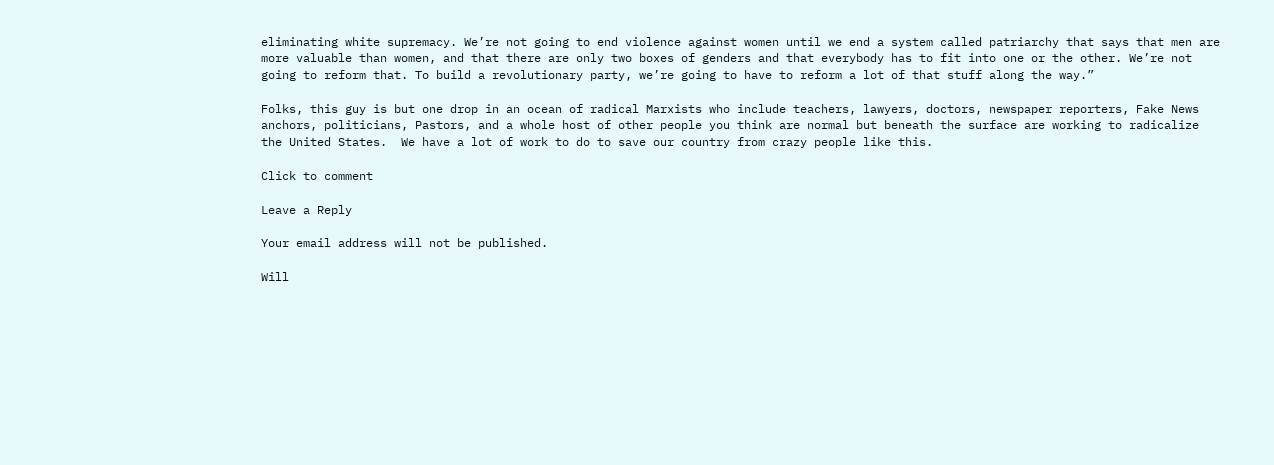eliminating white supremacy. We’re not going to end violence against women until we end a system called patriarchy that says that men are more valuable than women, and that there are only two boxes of genders and that everybody has to fit into one or the other. We’re not going to reform that. To build a revolutionary party, we’re going to have to reform a lot of that stuff along the way.”

Folks, this guy is but one drop in an ocean of radical Marxists who include teachers, lawyers, doctors, newspaper reporters, Fake News anchors, politicians, Pastors, and a whole host of other people you think are normal but beneath the surface are working to radicalize the United States.  We have a lot of work to do to save our country from crazy people like this.

Click to comment

Leave a Reply

Your email address will not be published.

Will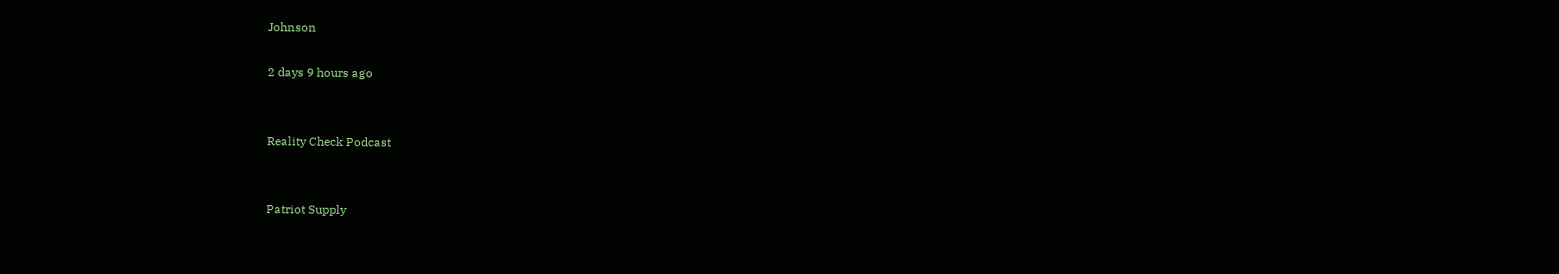Johnson

2 days 9 hours ago


Reality Check Podcast


Patriot Supply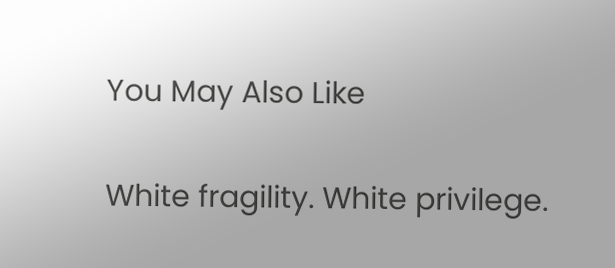You May Also Like


White fragility. White privilege.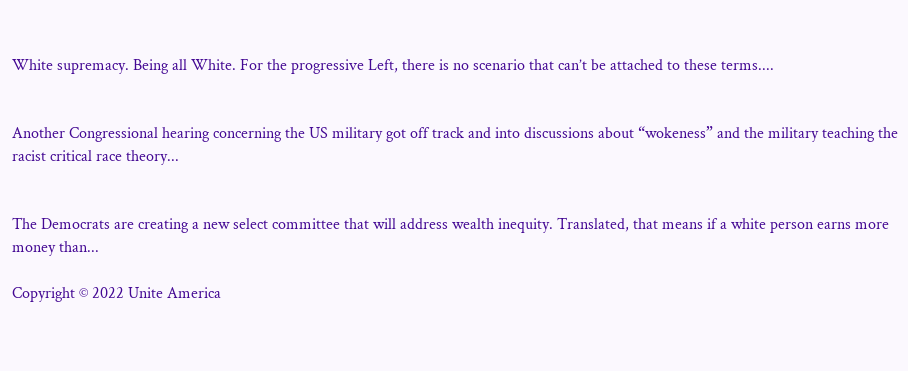White supremacy. Being all White. For the progressive Left, there is no scenario that can’t be attached to these terms....


Another Congressional hearing concerning the US military got off track and into discussions about “wokeness” and the military teaching the racist critical race theory...


The Democrats are creating a new select committee that will address wealth inequity. Translated, that means if a white person earns more money than...

Copyright © 2022 Unite America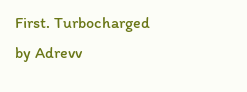First. Turbocharged by Adrevv